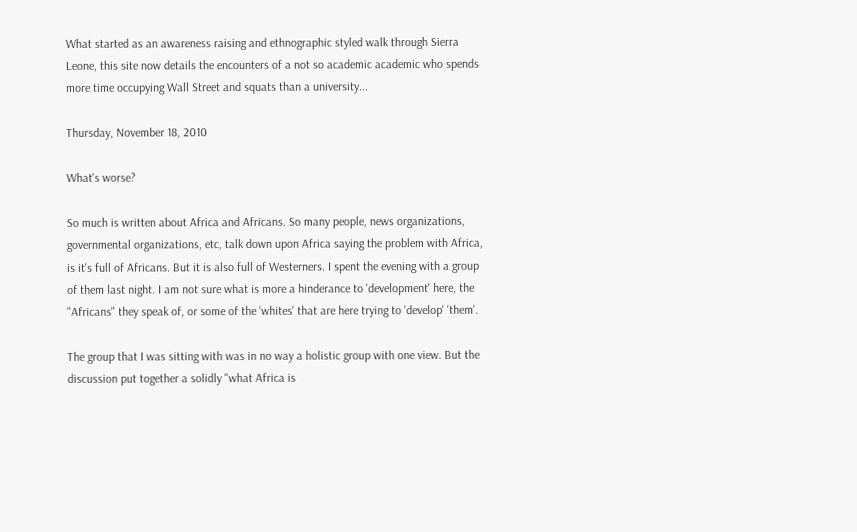What started as an awareness raising and ethnographic styled walk through Sierra Leone, this site now details the encounters of a not so academic academic who spends more time occupying Wall Street and squats than a university...

Thursday, November 18, 2010

What's worse?

So much is written about Africa and Africans. So many people, news organizations, governmental organizations, etc, talk down upon Africa saying the problem with Africa, is it's full of Africans. But it is also full of Westerners. I spent the evening with a group of them last night. I am not sure what is more a hinderance to 'development' here, the "Africans" they speak of, or some of the 'whites' that are here trying to 'develop' 'them'.

The group that I was sitting with was in no way a holistic group with one view. But the discussion put together a solidly "what Africa is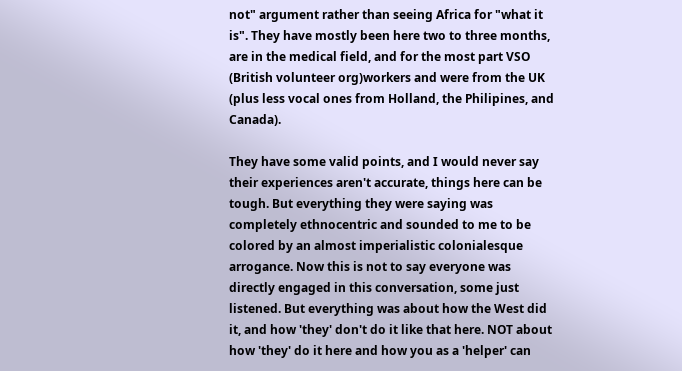not" argument rather than seeing Africa for "what it is". They have mostly been here two to three months, are in the medical field, and for the most part VSO (British volunteer org)workers and were from the UK (plus less vocal ones from Holland, the Philipines, and Canada).

They have some valid points, and I would never say their experiences aren't accurate, things here can be tough. But everything they were saying was completely ethnocentric and sounded to me to be colored by an almost imperialistic colonialesque arrogance. Now this is not to say everyone was directly engaged in this conversation, some just listened. But everything was about how the West did it, and how 'they' don't do it like that here. NOT about how 'they' do it here and how you as a 'helper' can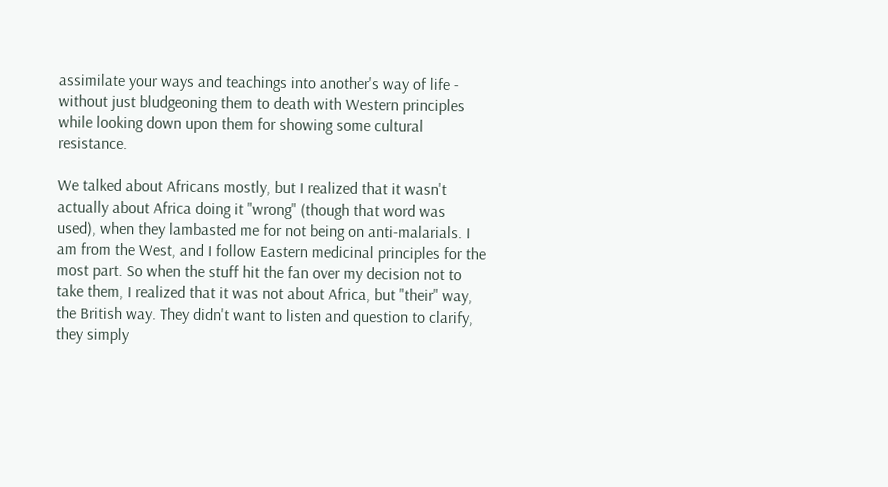assimilate your ways and teachings into another's way of life - without just bludgeoning them to death with Western principles while looking down upon them for showing some cultural resistance.

We talked about Africans mostly, but I realized that it wasn't actually about Africa doing it "wrong" (though that word was used), when they lambasted me for not being on anti-malarials. I am from the West, and I follow Eastern medicinal principles for the most part. So when the stuff hit the fan over my decision not to take them, I realized that it was not about Africa, but "their" way, the British way. They didn't want to listen and question to clarify, they simply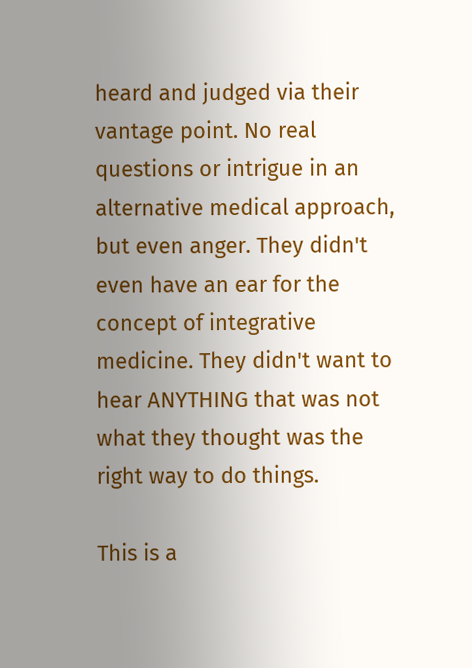heard and judged via their vantage point. No real questions or intrigue in an alternative medical approach, but even anger. They didn't even have an ear for the concept of integrative medicine. They didn't want to hear ANYTHING that was not what they thought was the right way to do things.

This is a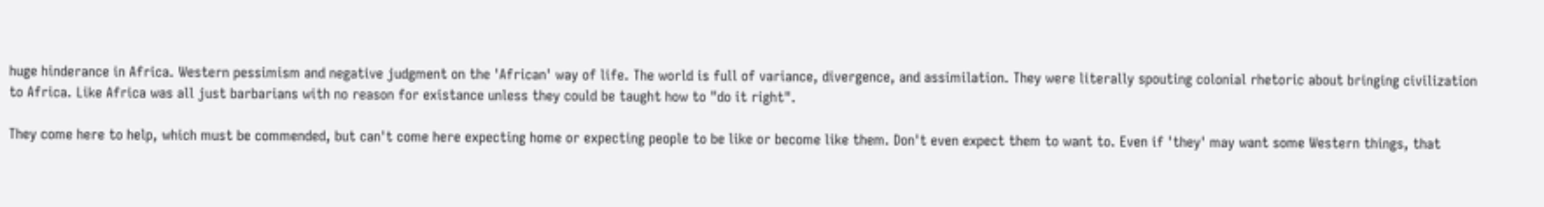huge hinderance in Africa. Western pessimism and negative judgment on the 'African' way of life. The world is full of variance, divergence, and assimilation. They were literally spouting colonial rhetoric about bringing civilization to Africa. Like Africa was all just barbarians with no reason for existance unless they could be taught how to "do it right".

They come here to help, which must be commended, but can't come here expecting home or expecting people to be like or become like them. Don't even expect them to want to. Even if 'they' may want some Western things, that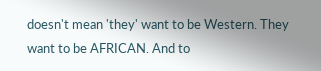doesn't mean 'they' want to be Western. They want to be AFRICAN. And to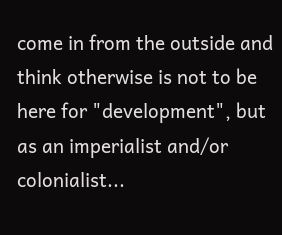come in from the outside and think otherwise is not to be here for "development", but as an imperialist and/or colonialist...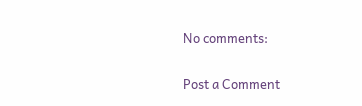No comments:

Post a Comment